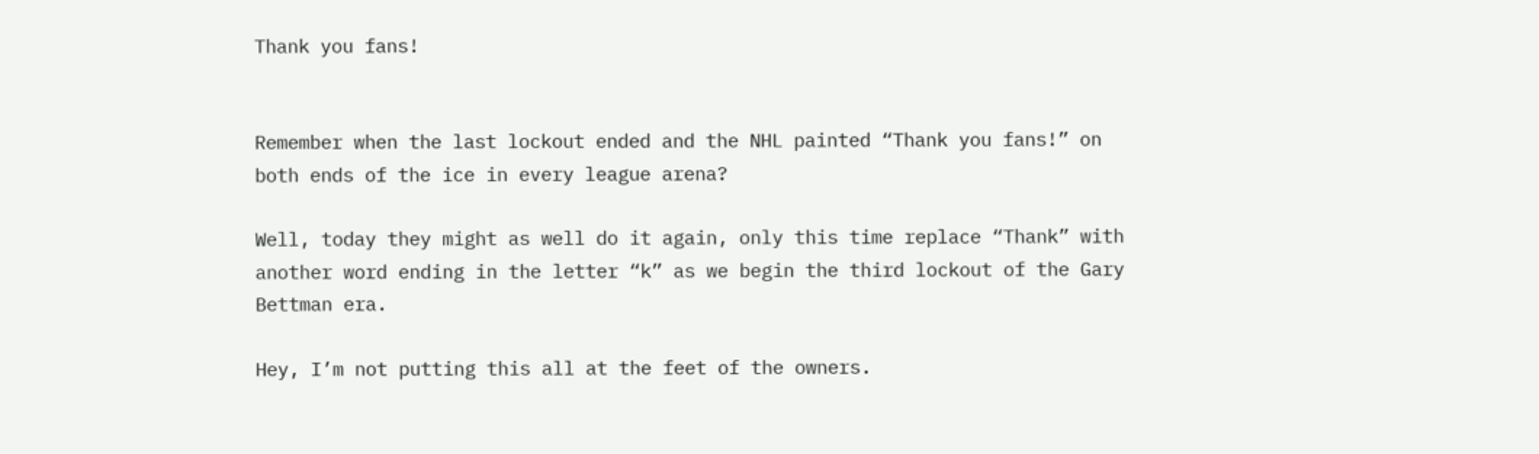Thank you fans!


Remember when the last lockout ended and the NHL painted “Thank you fans!” on both ends of the ice in every league arena?

Well, today they might as well do it again, only this time replace “Thank” with another word ending in the letter “k” as we begin the third lockout of the Gary Bettman era.

Hey, I’m not putting this all at the feet of the owners.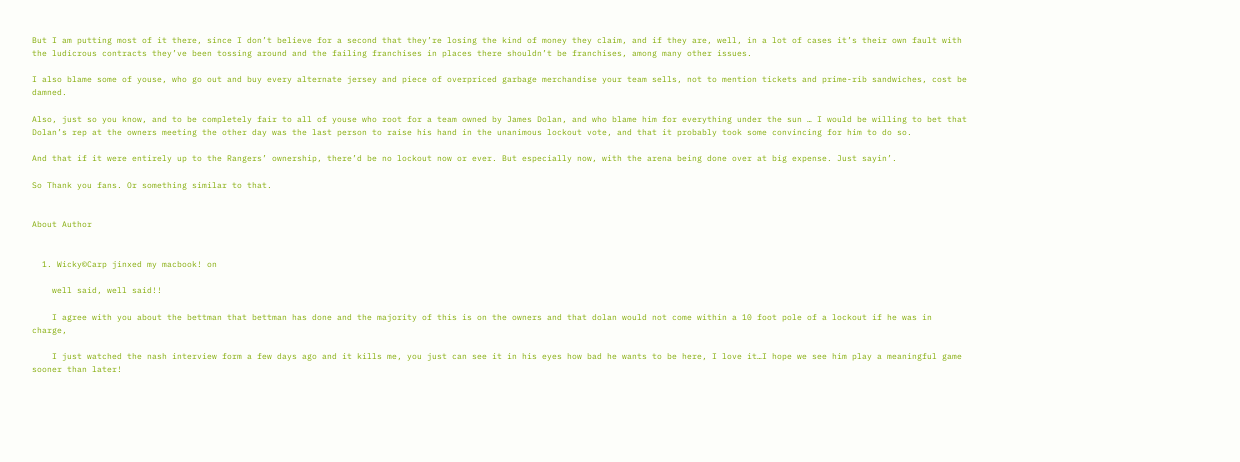But I am putting most of it there, since I don’t believe for a second that they’re losing the kind of money they claim, and if they are, well, in a lot of cases it’s their own fault with the ludicrous contracts they’ve been tossing around and the failing franchises in places there shouldn’t be franchises, among many other issues.

I also blame some of youse, who go out and buy every alternate jersey and piece of overpriced garbage merchandise your team sells, not to mention tickets and prime-rib sandwiches, cost be damned.

Also, just so you know, and to be completely fair to all of youse who root for a team owned by James Dolan, and who blame him for everything under the sun … I would be willing to bet that Dolan’s rep at the owners meeting the other day was the last person to raise his hand in the unanimous lockout vote, and that it probably took some convincing for him to do so.

And that if it were entirely up to the Rangers’ ownership, there’d be no lockout now or ever. But especially now, with the arena being done over at big expense. Just sayin’.

So Thank you fans. Or something similar to that.


About Author


  1. Wicky©Carp jinxed my macbook! on

    well said, well said!!

    I agree with you about the bettman that bettman has done and the majority of this is on the owners and that dolan would not come within a 10 foot pole of a lockout if he was in charge,

    I just watched the nash interview form a few days ago and it kills me, you just can see it in his eyes how bad he wants to be here, I love it…I hope we see him play a meaningful game sooner than later!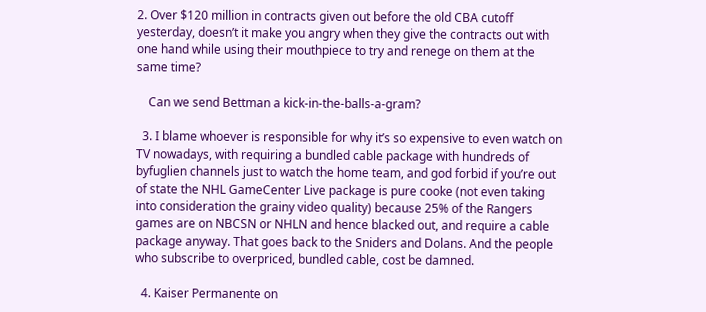2. Over $120 million in contracts given out before the old CBA cutoff yesterday, doesn’t it make you angry when they give the contracts out with one hand while using their mouthpiece to try and renege on them at the same time?

    Can we send Bettman a kick-in-the-balls-a-gram?

  3. I blame whoever is responsible for why it’s so expensive to even watch on TV nowadays, with requiring a bundled cable package with hundreds of byfuglien channels just to watch the home team, and god forbid if you’re out of state the NHL GameCenter Live package is pure cooke (not even taking into consideration the grainy video quality) because 25% of the Rangers games are on NBCSN or NHLN and hence blacked out, and require a cable package anyway. That goes back to the Sniders and Dolans. And the people who subscribe to overpriced, bundled cable, cost be damned.

  4. Kaiser Permanente on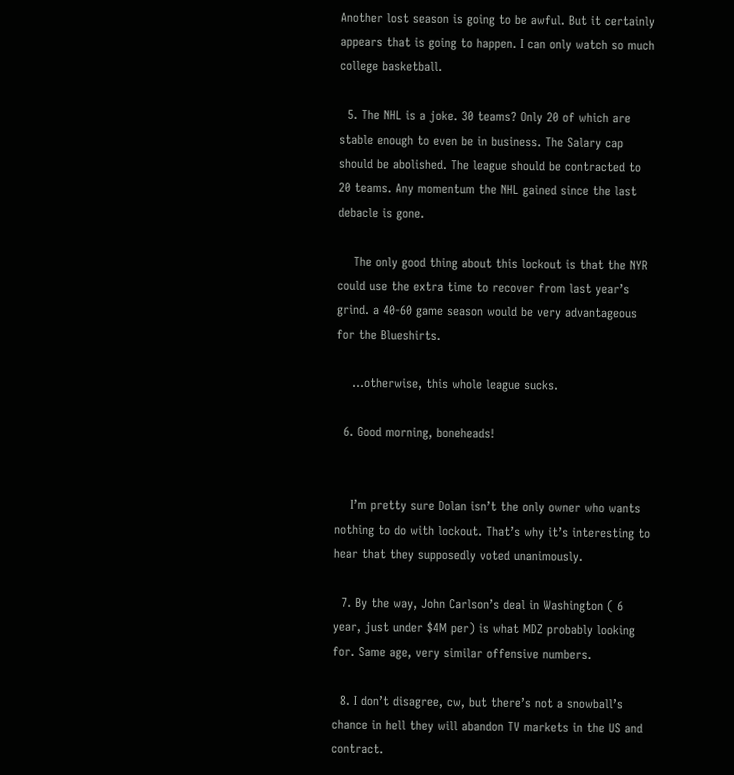Another lost season is going to be awful. But it certainly appears that is going to happen. I can only watch so much college basketball.

  5. The NHL is a joke. 30 teams? Only 20 of which are stable enough to even be in business. The Salary cap should be abolished. The league should be contracted to 20 teams. Any momentum the NHL gained since the last debacle is gone.

    The only good thing about this lockout is that the NYR could use the extra time to recover from last year’s grind. a 40-60 game season would be very advantageous for the Blueshirts.

    …otherwise, this whole league sucks.

  6. Good morning, boneheads!


    I’m pretty sure Dolan isn’t the only owner who wants nothing to do with lockout. That’s why it’s interesting to hear that they supposedly voted unanimously.

  7. By the way, John Carlson’s deal in Washington ( 6 year, just under $4M per) is what MDZ probably looking for. Same age, very similar offensive numbers.

  8. I don’t disagree, cw, but there’s not a snowball’s chance in hell they will abandon TV markets in the US and contract.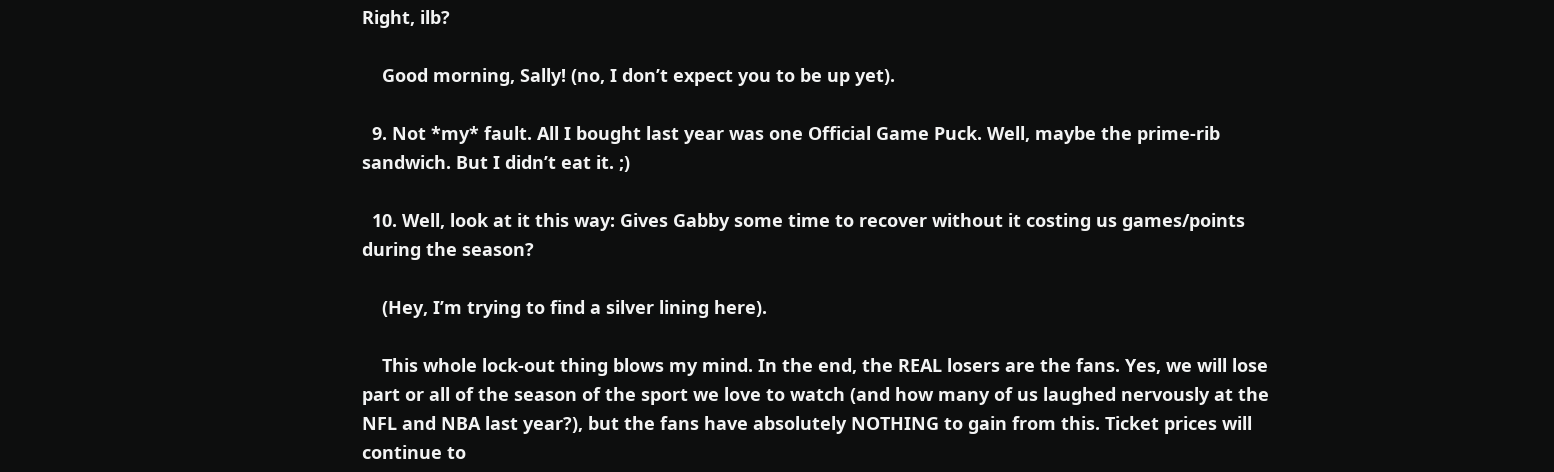Right, ilb?

    Good morning, Sally! (no, I don’t expect you to be up yet).

  9. Not *my* fault. All I bought last year was one Official Game Puck. Well, maybe the prime-rib sandwich. But I didn’t eat it. ;)

  10. Well, look at it this way: Gives Gabby some time to recover without it costing us games/points during the season?

    (Hey, I’m trying to find a silver lining here).

    This whole lock-out thing blows my mind. In the end, the REAL losers are the fans. Yes, we will lose part or all of the season of the sport we love to watch (and how many of us laughed nervously at the NFL and NBA last year?), but the fans have absolutely NOTHING to gain from this. Ticket prices will continue to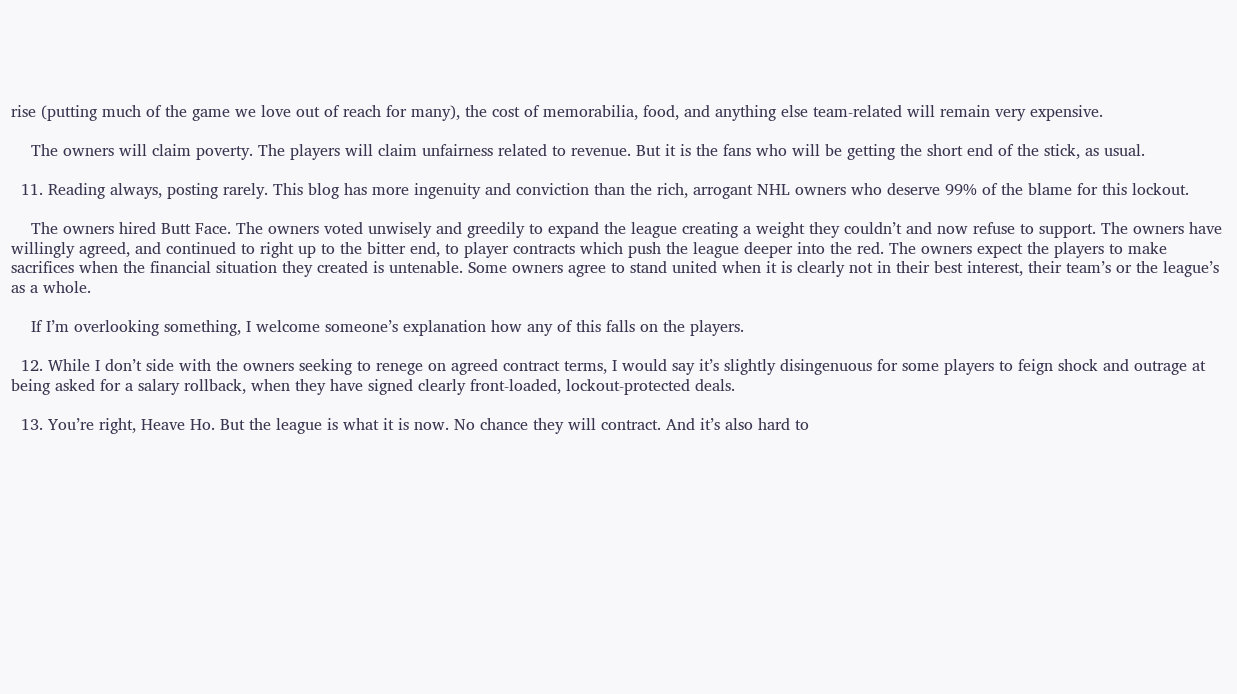rise (putting much of the game we love out of reach for many), the cost of memorabilia, food, and anything else team-related will remain very expensive.

    The owners will claim poverty. The players will claim unfairness related to revenue. But it is the fans who will be getting the short end of the stick, as usual.

  11. Reading always, posting rarely. This blog has more ingenuity and conviction than the rich, arrogant NHL owners who deserve 99% of the blame for this lockout.

    The owners hired Butt Face. The owners voted unwisely and greedily to expand the league creating a weight they couldn’t and now refuse to support. The owners have willingly agreed, and continued to right up to the bitter end, to player contracts which push the league deeper into the red. The owners expect the players to make sacrifices when the financial situation they created is untenable. Some owners agree to stand united when it is clearly not in their best interest, their team’s or the league’s as a whole.

    If I’m overlooking something, I welcome someone’s explanation how any of this falls on the players.

  12. While I don’t side with the owners seeking to renege on agreed contract terms, I would say it’s slightly disingenuous for some players to feign shock and outrage at being asked for a salary rollback, when they have signed clearly front-loaded, lockout-protected deals.

  13. You’re right, Heave Ho. But the league is what it is now. No chance they will contract. And it’s also hard to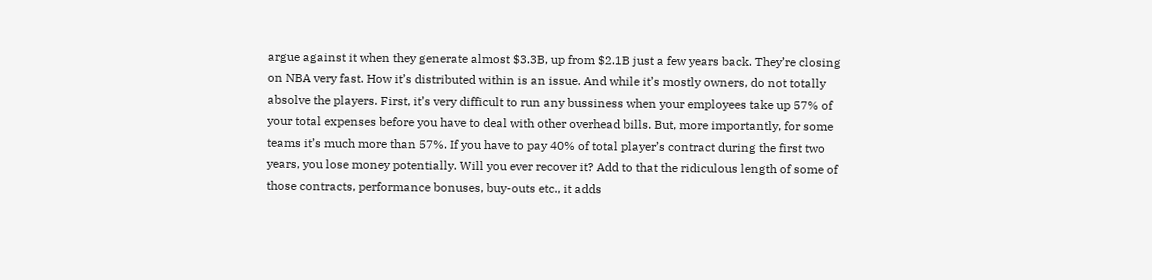argue against it when they generate almost $3.3B, up from $2.1B just a few years back. They’re closing on NBA very fast. How it’s distributed within is an issue. And while it’s mostly owners, do not totally absolve the players. First, it’s very difficult to run any bussiness when your employees take up 57% of your total expenses before you have to deal with other overhead bills. But, more importantly, for some teams it’s much more than 57%. If you have to pay 40% of total player’s contract during the first two years, you lose money potentially. Will you ever recover it? Add to that the ridiculous length of some of those contracts, performance bonuses, buy-outs etc., it adds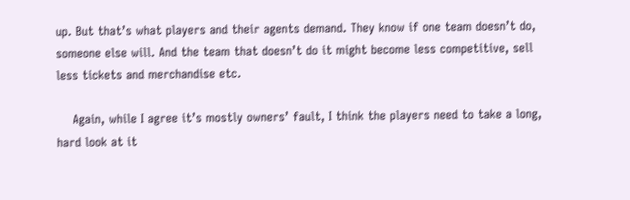up. But that’s what players and their agents demand. They know if one team doesn’t do, someone else will. And the team that doesn’t do it might become less competitive, sell less tickets and merchandise etc.

    Again, while I agree it’s mostly owners’ fault, I think the players need to take a long, hard look at it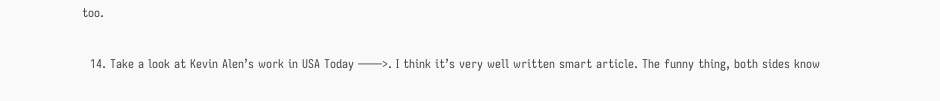too.

  14. Take a look at Kevin Alen’s work in USA Today ——>. I think it’s very well written smart article. The funny thing, both sides know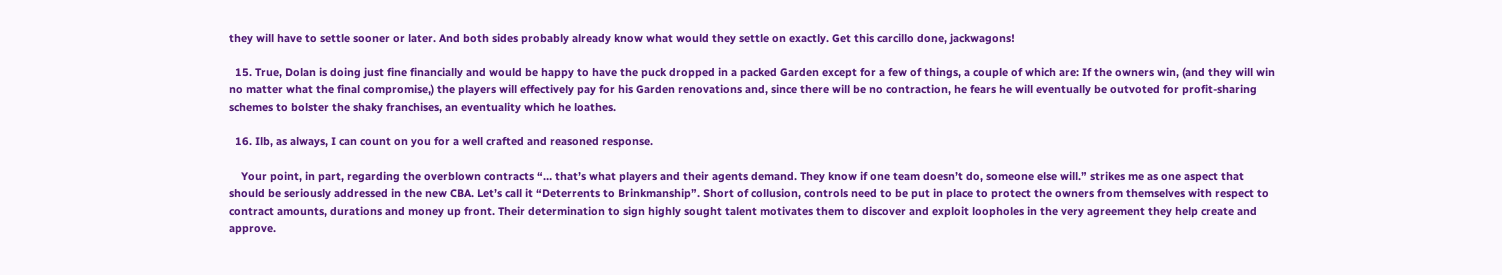they will have to settle sooner or later. And both sides probably already know what would they settle on exactly. Get this carcillo done, jackwagons!

  15. True, Dolan is doing just fine financially and would be happy to have the puck dropped in a packed Garden except for a few of things, a couple of which are: If the owners win, (and they will win no matter what the final compromise,) the players will effectively pay for his Garden renovations and, since there will be no contraction, he fears he will eventually be outvoted for profit-sharing schemes to bolster the shaky franchises, an eventuality which he loathes.

  16. Ilb, as always, I can count on you for a well crafted and reasoned response.

    Your point, in part, regarding the overblown contracts “… that’s what players and their agents demand. They know if one team doesn’t do, someone else will.” strikes me as one aspect that should be seriously addressed in the new CBA. Let’s call it “Deterrents to Brinkmanship”. Short of collusion, controls need to be put in place to protect the owners from themselves with respect to contract amounts, durations and money up front. Their determination to sign highly sought talent motivates them to discover and exploit loopholes in the very agreement they help create and approve.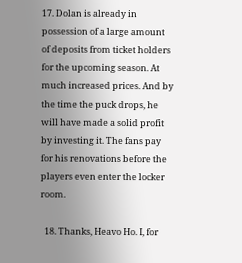17. Dolan is already in possession of a large amount of deposits from ticket holders for the upcoming season. At much increased prices. And by the time the puck drops, he will have made a solid profit by investing it. The fans pay for his renovations before the players even enter the locker room.

  18. Thanks, Heavo Ho. I, for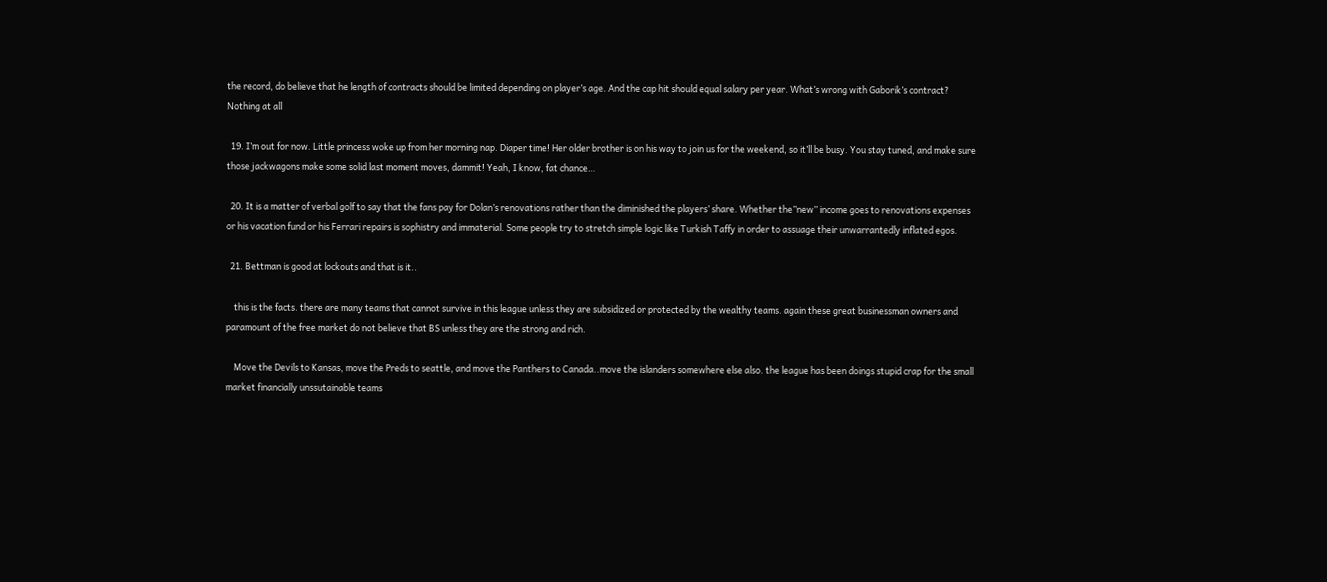the record, do believe that he length of contracts should be limited depending on player’s age. And the cap hit should equal salary per year. What’s wrong with Gaborik’s contract? Nothing at all

  19. I’m out for now. Little princess woke up from her morning nap. Diaper time! Her older brother is on his way to join us for the weekend, so it’ll be busy. You stay tuned, and make sure those jackwagons make some solid last moment moves, dammit! Yeah, I know, fat chance…

  20. It is a matter of verbal golf to say that the fans pay for Dolan’s renovations rather than the diminished the players’ share. Whether the”new” income goes to renovations expenses or his vacation fund or his Ferrari repairs is sophistry and immaterial. Some people try to stretch simple logic like Turkish Taffy in order to assuage their unwarrantedly inflated egos.

  21. Bettman is good at lockouts and that is it..

    this is the facts. there are many teams that cannot survive in this league unless they are subsidized or protected by the wealthy teams. again these great businessman owners and paramount of the free market do not believe that BS unless they are the strong and rich.

    Move the Devils to Kansas, move the Preds to seattle, and move the Panthers to Canada..move the islanders somewhere else also. the league has been doings stupid crap for the small market financially unssutainable teams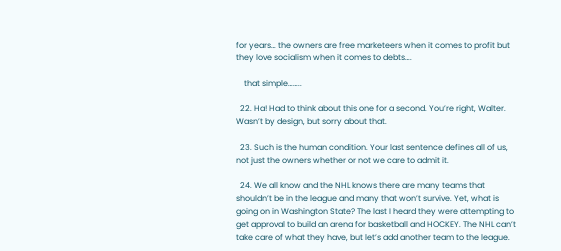for years… the owners are free marketeers when it comes to profit but they love socialism when it comes to debts….

    that simple……..

  22. Ha! Had to think about this one for a second. You’re right, Walter. Wasn’t by design, but sorry about that.

  23. Such is the human condition. Your last sentence defines all of us, not just the owners whether or not we care to admit it.

  24. We all know and the NHL knows there are many teams that shouldn’t be in the league and many that won’t survive. Yet, what is going on in Washington State? The last I heard they were attempting to get approval to build an arena for basketball and HOCKEY. The NHL can’t take care of what they have, but let’s add another team to the league.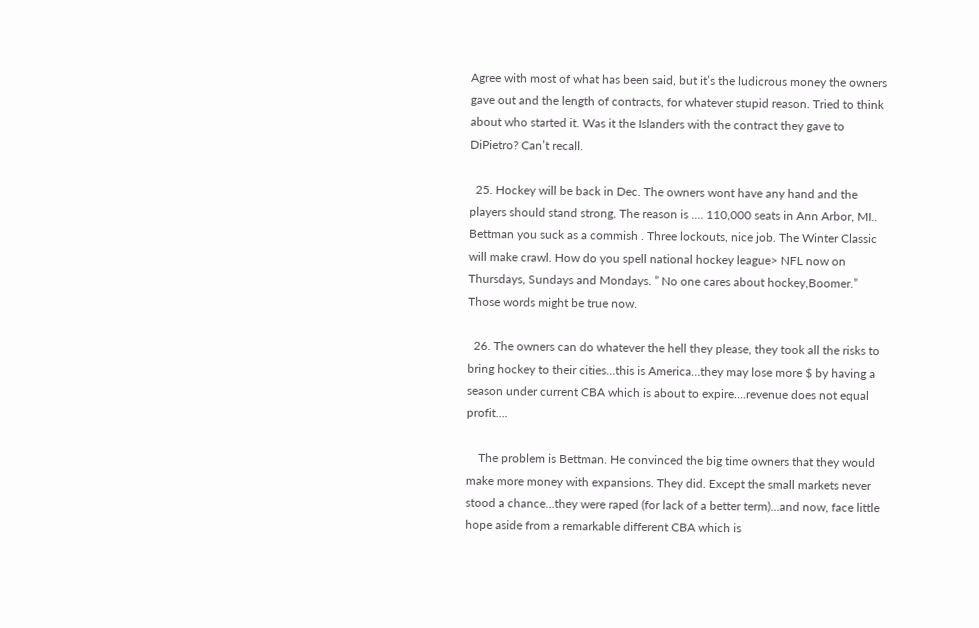Agree with most of what has been said, but it’s the ludicrous money the owners gave out and the length of contracts, for whatever stupid reason. Tried to think about who started it. Was it the Islanders with the contract they gave to DiPietro? Can’t recall.

  25. Hockey will be back in Dec. The owners wont have any hand and the players should stand strong. The reason is …. 110,000 seats in Ann Arbor, MI.. Bettman you suck as a commish . Three lockouts, nice job. The Winter Classic will make crawl. How do you spell national hockey league> NFL now on Thursdays, Sundays and Mondays. ” No one cares about hockey,Boomer.” Those words might be true now.

  26. The owners can do whatever the hell they please, they took all the risks to bring hockey to their cities…this is America…they may lose more $ by having a season under current CBA which is about to expire….revenue does not equal profit….

    The problem is Bettman. He convinced the big time owners that they would make more money with expansions. They did. Except the small markets never stood a chance…they were raped (for lack of a better term)…and now, face little hope aside from a remarkable different CBA which is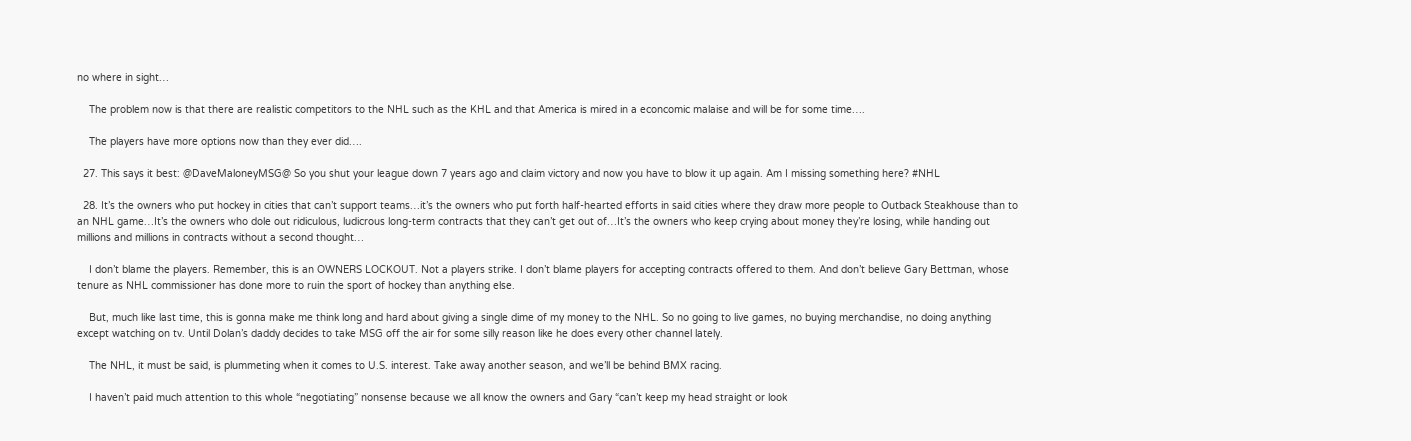no where in sight…

    The problem now is that there are realistic competitors to the NHL such as the KHL and that America is mired in a econcomic malaise and will be for some time….

    The players have more options now than they ever did….

  27. This says it best: @DaveMaloneyMSG@ So you shut your league down 7 years ago and claim victory and now you have to blow it up again. Am I missing something here? #NHL

  28. It’s the owners who put hockey in cities that can’t support teams…it’s the owners who put forth half-hearted efforts in said cities where they draw more people to Outback Steakhouse than to an NHL game…It’s the owners who dole out ridiculous, ludicrous long-term contracts that they can’t get out of…It’s the owners who keep crying about money they’re losing, while handing out millions and millions in contracts without a second thought…

    I don’t blame the players. Remember, this is an OWNERS LOCKOUT. Not a players strike. I don’t blame players for accepting contracts offered to them. And don’t believe Gary Bettman, whose tenure as NHL commissioner has done more to ruin the sport of hockey than anything else.

    But, much like last time, this is gonna make me think long and hard about giving a single dime of my money to the NHL. So no going to live games, no buying merchandise, no doing anything except watching on tv. Until Dolan’s daddy decides to take MSG off the air for some silly reason like he does every other channel lately.

    The NHL, it must be said, is plummeting when it comes to U.S. interest. Take away another season, and we’ll be behind BMX racing.

    I haven’t paid much attention to this whole “negotiating” nonsense because we all know the owners and Gary “can’t keep my head straight or look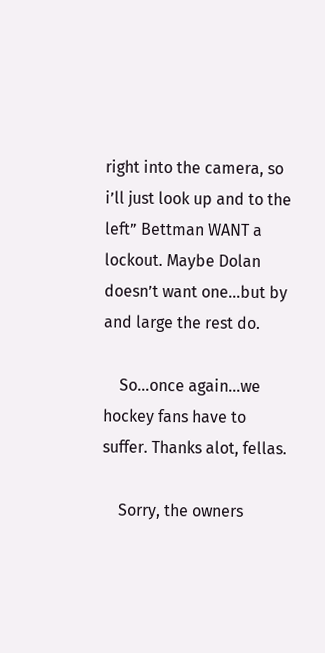right into the camera, so i’ll just look up and to the left” Bettman WANT a lockout. Maybe Dolan doesn’t want one…but by and large the rest do.

    So…once again…we hockey fans have to suffer. Thanks alot, fellas.

    Sorry, the owners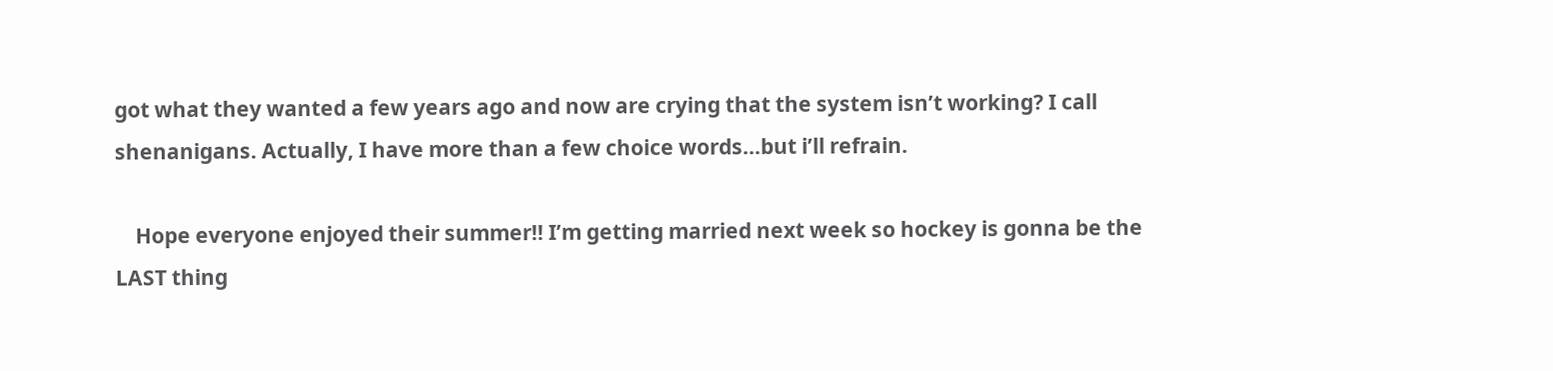got what they wanted a few years ago and now are crying that the system isn’t working? I call shenanigans. Actually, I have more than a few choice words…but i’ll refrain.

    Hope everyone enjoyed their summer!! I’m getting married next week so hockey is gonna be the LAST thing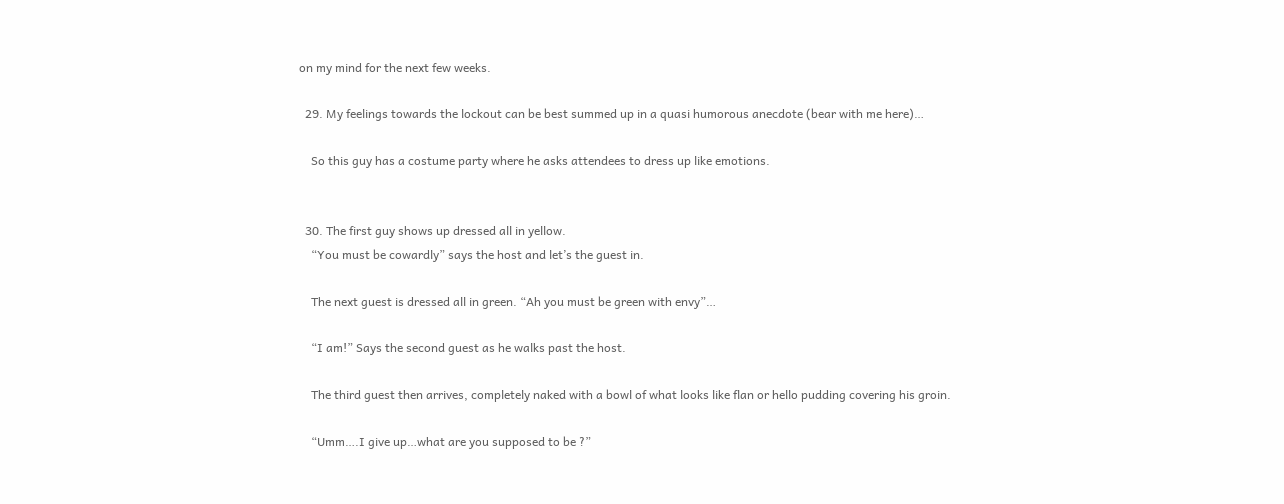on my mind for the next few weeks.

  29. My feelings towards the lockout can be best summed up in a quasi humorous anecdote (bear with me here)…

    So this guy has a costume party where he asks attendees to dress up like emotions.


  30. The first guy shows up dressed all in yellow.
    “You must be cowardly” says the host and let’s the guest in.

    The next guest is dressed all in green. “Ah you must be green with envy”…

    “I am!” Says the second guest as he walks past the host.

    The third guest then arrives, completely naked with a bowl of what looks like flan or hello pudding covering his groin.

    “Umm….I give up…what are you supposed to be ?”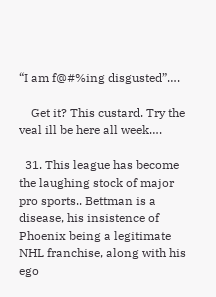“I am f@#%ing disgusted”….

    Get it? This custard. Try the veal ill be here all week….

  31. This league has become the laughing stock of major pro sports.. Bettman is a disease, his insistence of Phoenix being a legitimate NHL franchise, along with his ego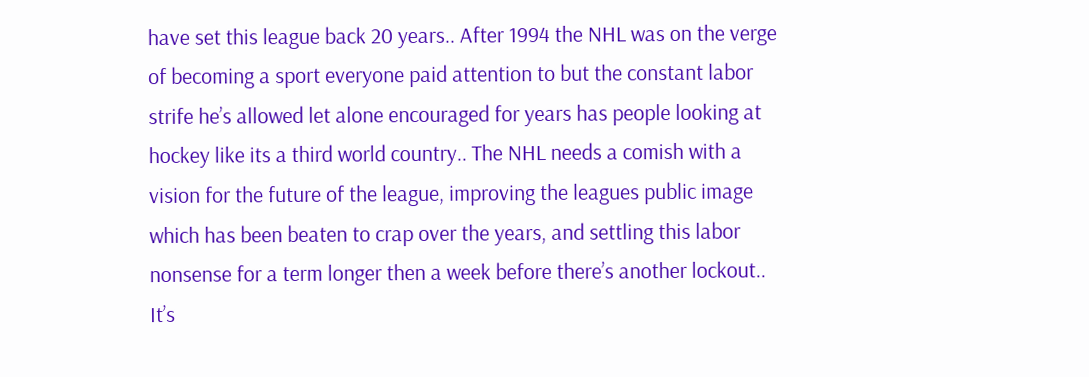have set this league back 20 years.. After 1994 the NHL was on the verge of becoming a sport everyone paid attention to but the constant labor strife he’s allowed let alone encouraged for years has people looking at hockey like its a third world country.. The NHL needs a comish with a vision for the future of the league, improving the leagues public image which has been beaten to crap over the years, and settling this labor nonsense for a term longer then a week before there’s another lockout.. It’s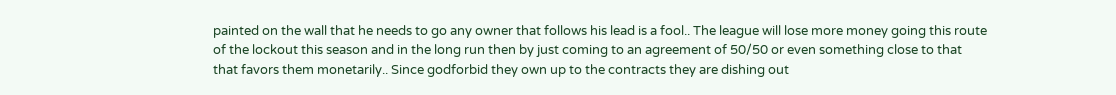painted on the wall that he needs to go any owner that follows his lead is a fool.. The league will lose more money going this route of the lockout this season and in the long run then by just coming to an agreement of 50/50 or even something close to that that favors them monetarily.. Since godforbid they own up to the contracts they are dishing out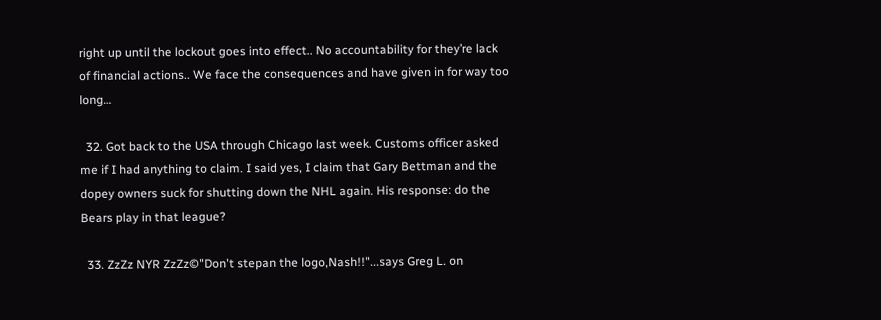right up until the lockout goes into effect.. No accountability for they’re lack of financial actions.. We face the consequences and have given in for way too long…

  32. Got back to the USA through Chicago last week. Customs officer asked me if I had anything to claim. I said yes, I claim that Gary Bettman and the dopey owners suck for shutting down the NHL again. His response: do the Bears play in that league?

  33. ZzZz NYR ZzZz©"Don't stepan the logo,Nash!!"...says Greg L. on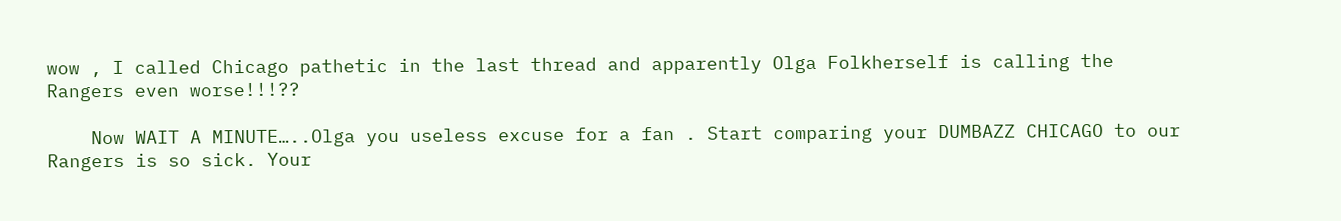wow , I called Chicago pathetic in the last thread and apparently Olga Folkherself is calling the Rangers even worse!!!??

    Now WAIT A MINUTE…..Olga you useless excuse for a fan . Start comparing your DUMBAZZ CHICAGO to our Rangers is so sick. Your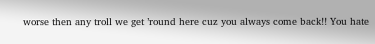worse then any troll we get ’round here cuz you always come back!! You hate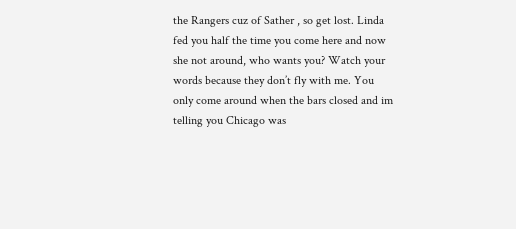the Rangers cuz of Sather , so get lost. Linda fed you half the time you come here and now she not around, who wants you? Watch your words because they don’t fly with me. You only come around when the bars closed and im telling you Chicago was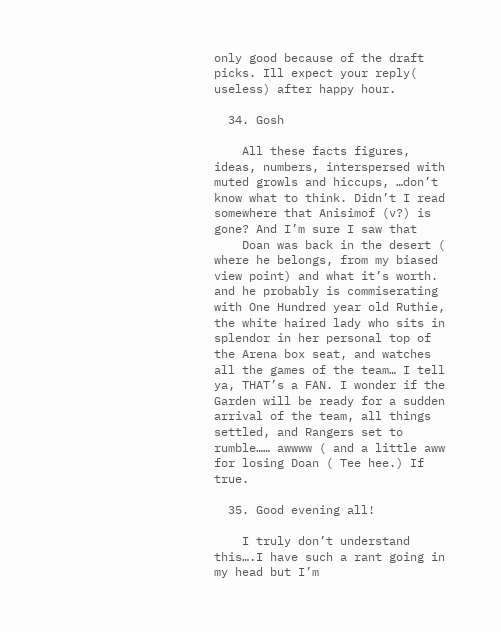only good because of the draft picks. Ill expect your reply( useless) after happy hour.

  34. Gosh

    All these facts figures, ideas, numbers, interspersed with muted growls and hiccups, …don’t know what to think. Didn’t I read somewhere that Anisimof (v?) is gone? And I’m sure I saw that
    Doan was back in the desert ( where he belongs, from my biased view point) and what it’s worth. and he probably is commiserating with One Hundred year old Ruthie, the white haired lady who sits in splendor in her personal top of the Arena box seat, and watches all the games of the team… I tell ya, THAT’s a FAN. I wonder if the Garden will be ready for a sudden arrival of the team, all things settled, and Rangers set to rumble…… awwww ( and a little aww for losing Doan ( Tee hee.) If true.

  35. Good evening all!

    I truly don’t understand this….I have such a rant going in my head but I’m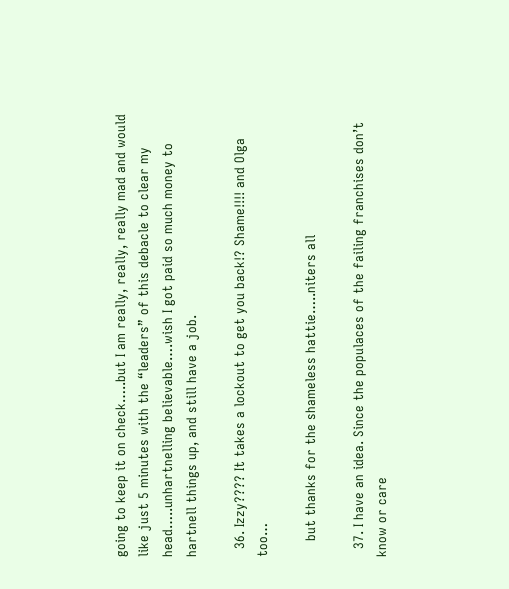going to keep it on check…..but I am really, really, really mad and would like just 5 minutes with the “leaders” of this debacle to clear my head…..unhartnelling believable….wish I got paid so much money to hartnell things up, and still have a job.

  36. Izzy???? It takes a lockout to get you back!? Shame!!!! and Olga too…

    but thanks for the shameless hattie…..niters all

  37. I have an idea. Since the populaces of the failing franchises don’t know or care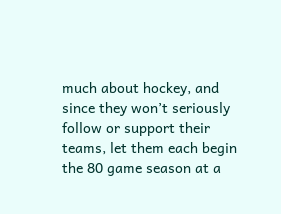much about hockey, and since they won’t seriously follow or support their teams, let them each begin the 80 game season at a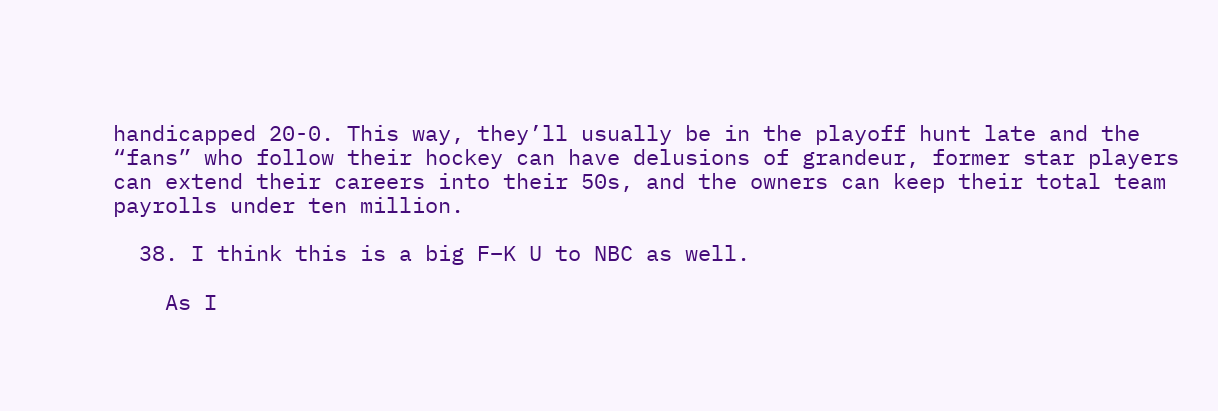handicapped 20-0. This way, they’ll usually be in the playoff hunt late and the “fans” who follow their hockey can have delusions of grandeur, former star players can extend their careers into their 50s, and the owners can keep their total team payrolls under ten million.

  38. I think this is a big F–K U to NBC as well.

    As I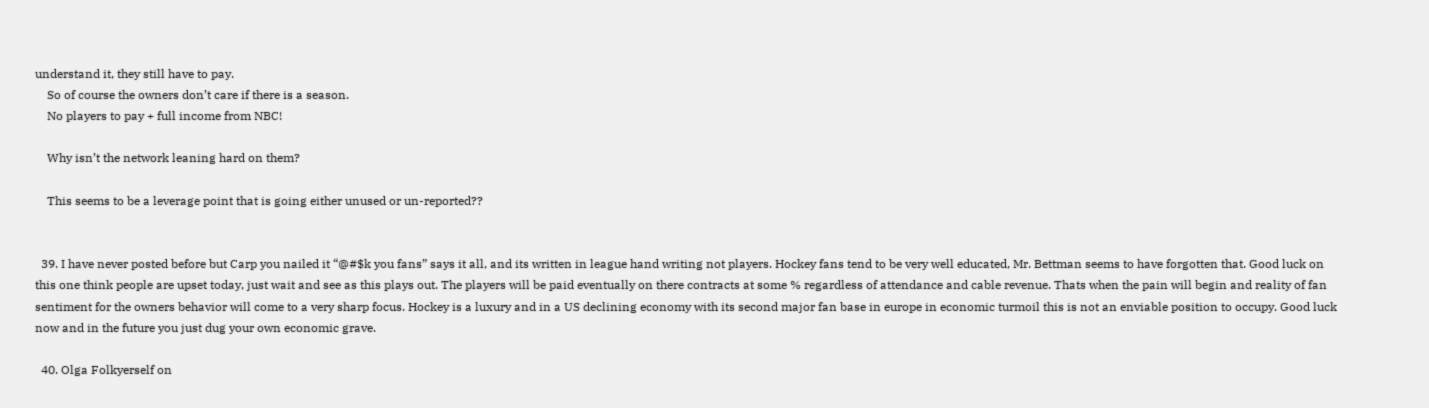understand it, they still have to pay.
    So of course the owners don’t care if there is a season.
    No players to pay + full income from NBC!

    Why isn’t the network leaning hard on them?

    This seems to be a leverage point that is going either unused or un-reported??


  39. I have never posted before but Carp you nailed it “@#$k you fans” says it all, and its written in league hand writing not players. Hockey fans tend to be very well educated, Mr. Bettman seems to have forgotten that. Good luck on this one think people are upset today, just wait and see as this plays out. The players will be paid eventually on there contracts at some % regardless of attendance and cable revenue. Thats when the pain will begin and reality of fan sentiment for the owners behavior will come to a very sharp focus. Hockey is a luxury and in a US declining economy with its second major fan base in europe in economic turmoil this is not an enviable position to occupy. Good luck now and in the future you just dug your own economic grave.

  40. Olga Folkyerself on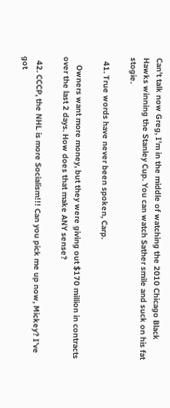Can’t talk now Greg, I’m in the middle of watching the 2010 Chicago Black Hawks winning the Stanley Cup. You can watch Sather smile and suck on his fat stogie.

  41. True words have never been spoken, Carp.

    Owners want more money, but they were giving out $170 million in contracts over the last 2 days. How does that make ANY sense?

  42. CCCP, the NHL is more Socialism!!! Can you pick me up now, Mickey? I’ve got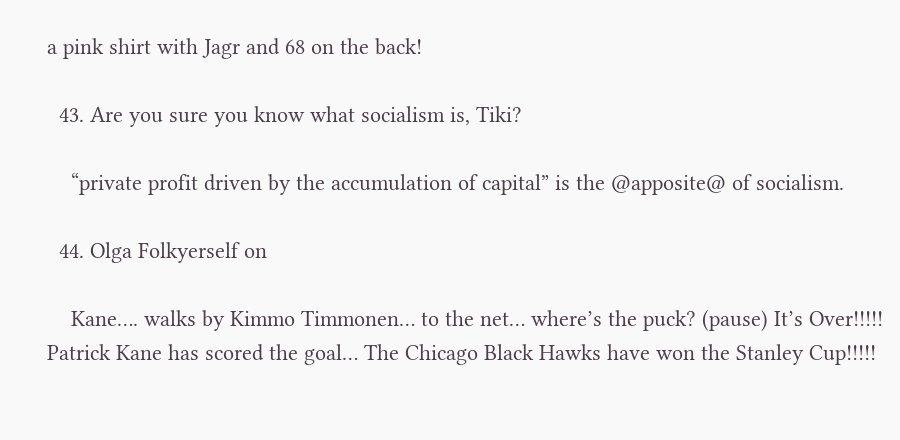a pink shirt with Jagr and 68 on the back!

  43. Are you sure you know what socialism is, Tiki?

    “private profit driven by the accumulation of capital” is the @apposite@ of socialism.

  44. Olga Folkyerself on

    Kane…. walks by Kimmo Timmonen… to the net… where’s the puck? (pause) It’s Over!!!!! Patrick Kane has scored the goal… The Chicago Black Hawks have won the Stanley Cup!!!!!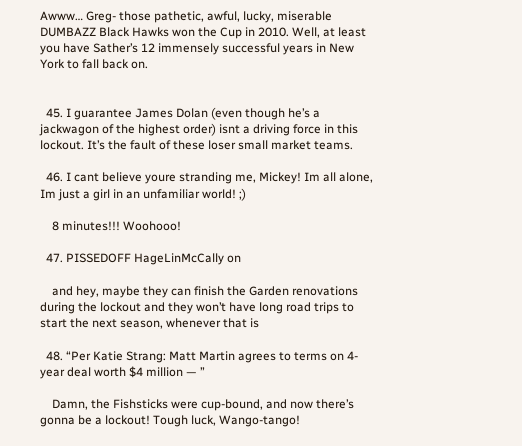Awww… Greg- those pathetic, awful, lucky, miserable DUMBAZZ Black Hawks won the Cup in 2010. Well, at least you have Sather’s 12 immensely successful years in New York to fall back on.


  45. I guarantee James Dolan (even though he’s a jackwagon of the highest order) isnt a driving force in this lockout. It’s the fault of these loser small market teams.

  46. I cant believe youre stranding me, Mickey! Im all alone, Im just a girl in an unfamiliar world! ;)

    8 minutes!!! Woohooo!

  47. PISSEDOFF HageLinMcCally on

    and hey, maybe they can finish the Garden renovations during the lockout and they won’t have long road trips to start the next season, whenever that is

  48. “Per Katie Strang: Matt Martin agrees to terms on 4-year deal worth $4 million — ”

    Damn, the Fishsticks were cup-bound, and now there’s gonna be a lockout! Tough luck, Wango-tango!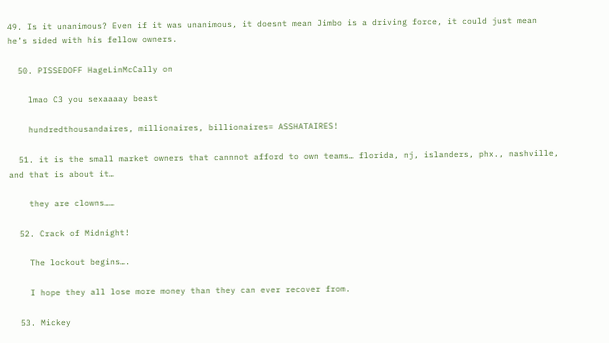49. Is it unanimous? Even if it was unanimous, it doesnt mean Jimbo is a driving force, it could just mean he’s sided with his fellow owners.

  50. PISSEDOFF HageLinMcCally on

    lmao C3 you sexaaaay beast

    hundredthousandaires, millionaires, billionaires= ASSHATAIRES!

  51. it is the small market owners that cannnot afford to own teams… florida, nj, islanders, phx., nashville, and that is about it…

    they are clowns……

  52. Crack of Midnight!

    The lockout begins….

    I hope they all lose more money than they can ever recover from.

  53. Mickey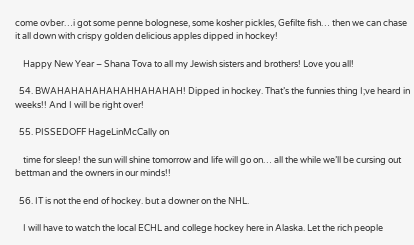come ovber…i got some penne bolognese, some kosher pickles, Gefilte fish… then we can chase it all down with crispy golden delicious apples dipped in hockey!

    Happy New Year – Shana Tova to all my Jewish sisters and brothers! Love you all!

  54. BWAHAHAHAHAHAHHAHAHAH! Dipped in hockey. That’s the funnies thing I;ve heard in weeks!! And I will be right over!

  55. PISSEDOFF HageLinMcCally on

    time for sleep! the sun will shine tomorrow and life will go on… all the while we’ll be cursing out bettman and the owners in our minds!!

  56. IT is not the end of hockey. but a downer on the NHL.

    I will have to watch the local ECHL and college hockey here in Alaska. Let the rich people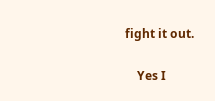fight it out.

    Yes I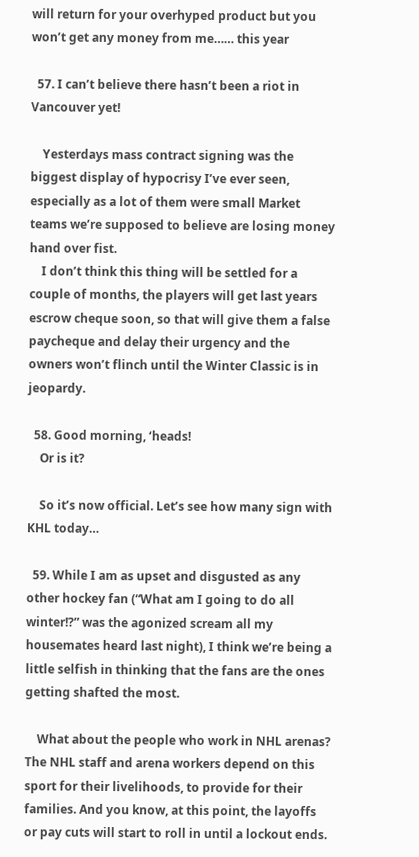will return for your overhyped product but you won’t get any money from me…… this year

  57. I can’t believe there hasn’t been a riot in Vancouver yet!

    Yesterdays mass contract signing was the biggest display of hypocrisy I’ve ever seen, especially as a lot of them were small Market teams we’re supposed to believe are losing money hand over fist.
    I don’t think this thing will be settled for a couple of months, the players will get last years escrow cheque soon, so that will give them a false paycheque and delay their urgency and the owners won’t flinch until the Winter Classic is in jeopardy.

  58. Good morning, ‘heads!
    Or is it?

    So it’s now official. Let’s see how many sign with KHL today…

  59. While I am as upset and disgusted as any other hockey fan (“What am I going to do all winter!?” was the agonized scream all my housemates heard last night), I think we’re being a little selfish in thinking that the fans are the ones getting shafted the most.

    What about the people who work in NHL arenas? The NHL staff and arena workers depend on this sport for their livelihoods, to provide for their families. And you know, at this point, the layoffs or pay cuts will start to roll in until a lockout ends.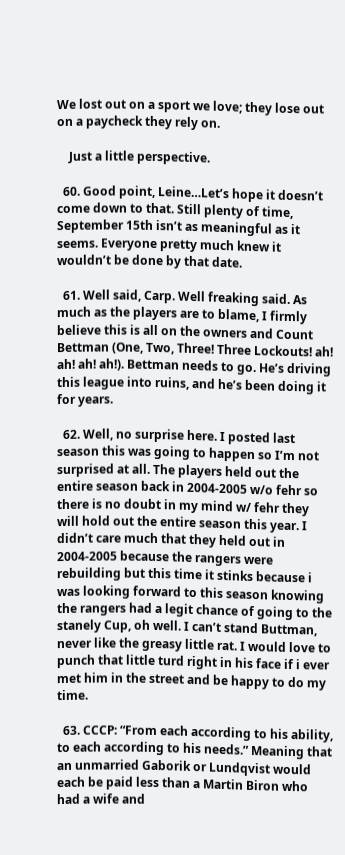We lost out on a sport we love; they lose out on a paycheck they rely on.

    Just a little perspective.

  60. Good point, Leine…Let’s hope it doesn’t come down to that. Still plenty of time, September 15th isn’t as meaningful as it seems. Everyone pretty much knew it wouldn’t be done by that date.

  61. Well said, Carp. Well freaking said. As much as the players are to blame, I firmly believe this is all on the owners and Count Bettman (One, Two, Three! Three Lockouts! ah! ah! ah! ah!). Bettman needs to go. He’s driving this league into ruins, and he’s been doing it for years.

  62. Well, no surprise here. I posted last season this was going to happen so I’m not surprised at all. The players held out the entire season back in 2004-2005 w/o fehr so there is no doubt in my mind w/ fehr they will hold out the entire season this year. I didn’t care much that they held out in 2004-2005 because the rangers were rebuilding but this time it stinks because i was looking forward to this season knowing the rangers had a legit chance of going to the stanely Cup, oh well. I can’t stand Buttman, never like the greasy little rat. I would love to punch that little turd right in his face if i ever met him in the street and be happy to do my time.

  63. CCCP: “From each according to his ability, to each according to his needs.” Meaning that an unmarried Gaborik or Lundqvist would each be paid less than a Martin Biron who had a wife and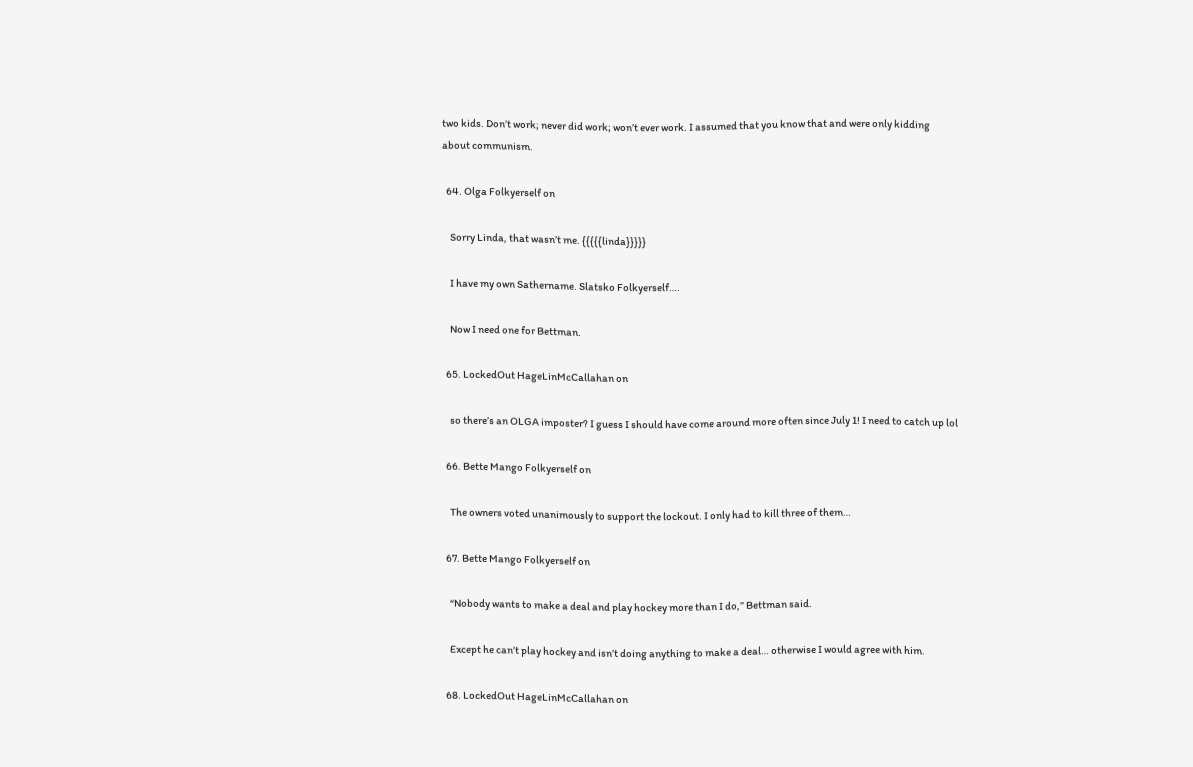two kids. Don’t work; never did work; won’t ever work. I assumed that you know that and were only kidding about communism.

  64. Olga Folkyerself on

    Sorry Linda, that wasn’t me. {{{{{linda}}}}}

    I have my own Sathername. Slatsko Folkyerself….

    Now I need one for Bettman.

  65. LockedOut HageLinMcCallahan on

    so there’s an OLGA imposter? I guess I should have come around more often since July 1! I need to catch up lol

  66. Bette Mango Folkyerself on

    The owners voted unanimously to support the lockout. I only had to kill three of them…

  67. Bette Mango Folkyerself on

    “Nobody wants to make a deal and play hockey more than I do,” Bettman said.

    Except he can’t play hockey and isn’t doing anything to make a deal… otherwise I would agree with him.

  68. LockedOut HageLinMcCallahan on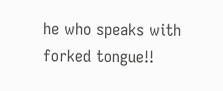he who speaks with forked tongue!!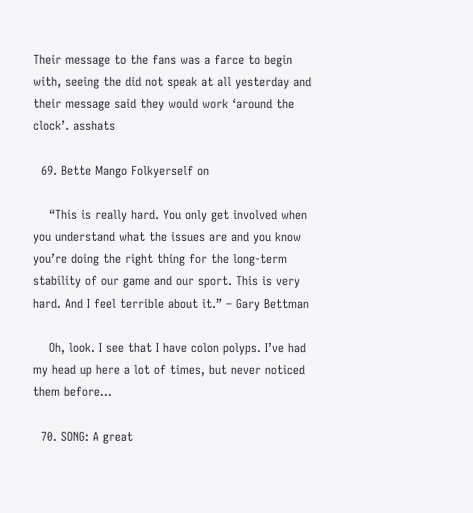Their message to the fans was a farce to begin with, seeing the did not speak at all yesterday and their message said they would work ‘around the clock’. asshats

  69. Bette Mango Folkyerself on

    “This is really hard. You only get involved when you understand what the issues are and you know you’re doing the right thing for the long-term stability of our game and our sport. This is very hard. And I feel terrible about it.” – Gary Bettman

    Oh, look. I see that I have colon polyps. I’ve had my head up here a lot of times, but never noticed them before…

  70. SONG: A great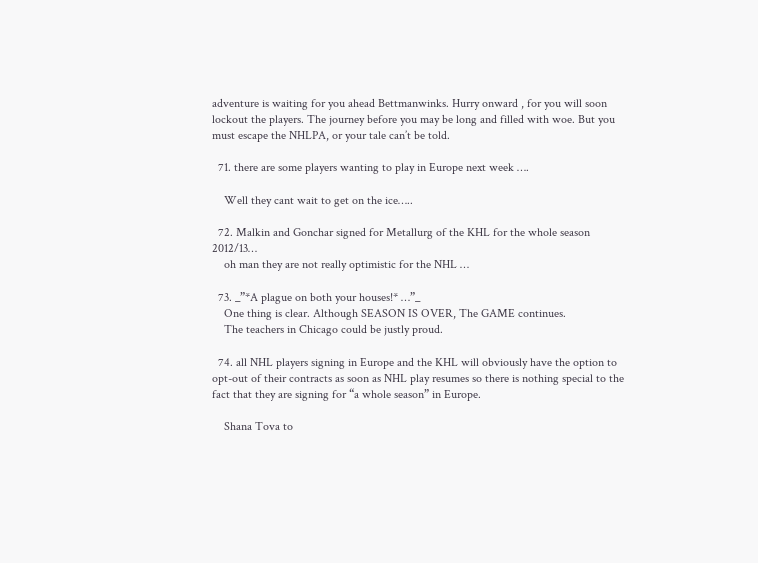adventure is waiting for you ahead Bettmanwinks. Hurry onward , for you will soon lockout the players. The journey before you may be long and filled with woe. But you must escape the NHLPA, or your tale can’t be told.

  71. there are some players wanting to play in Europe next week ….

    Well they cant wait to get on the ice…..

  72. Malkin and Gonchar signed for Metallurg of the KHL for the whole season 2012/13…
    oh man they are not really optimistic for the NHL …

  73. _”*A plague on both your houses!* …”_
    One thing is clear. Although SEASON IS OVER, The GAME continues.
    The teachers in Chicago could be justly proud.

  74. all NHL players signing in Europe and the KHL will obviously have the option to opt-out of their contracts as soon as NHL play resumes so there is nothing special to the fact that they are signing for “a whole season” in Europe.

    Shana Tova to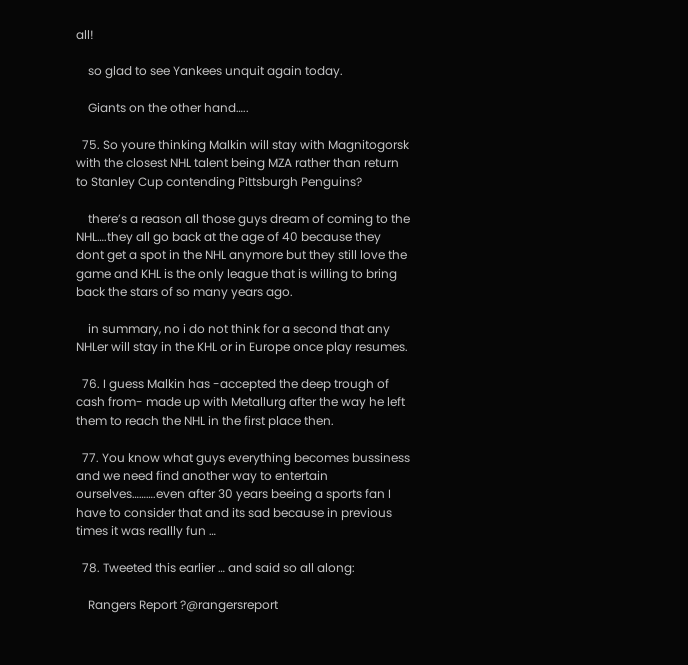all!

    so glad to see Yankees unquit again today.

    Giants on the other hand…..

  75. So youre thinking Malkin will stay with Magnitogorsk with the closest NHL talent being MZA rather than return to Stanley Cup contending Pittsburgh Penguins?

    there’s a reason all those guys dream of coming to the NHL….they all go back at the age of 40 because they dont get a spot in the NHL anymore but they still love the game and KHL is the only league that is willing to bring back the stars of so many years ago.

    in summary, no i do not think for a second that any NHLer will stay in the KHL or in Europe once play resumes.

  76. I guess Malkin has -accepted the deep trough of cash from- made up with Metallurg after the way he left them to reach the NHL in the first place then.

  77. You know what guys everything becomes bussiness and we need find another way to entertain ourselves……….even after 30 years beeing a sports fan I have to consider that and its sad because in previous times it was reallly fun …

  78. Tweeted this earlier … and said so all along:

    Rangers Report ?@rangersreport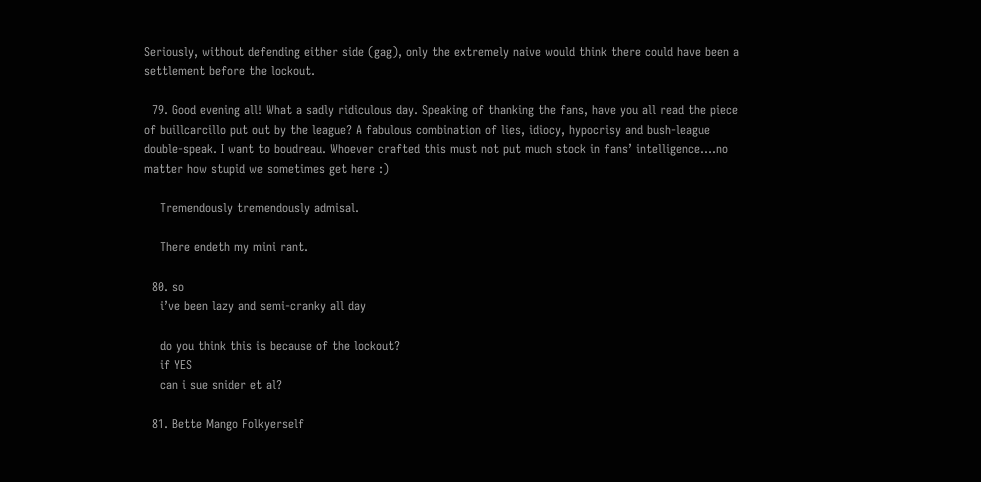Seriously, without defending either side (gag), only the extremely naive would think there could have been a settlement before the lockout.

  79. Good evening all! What a sadly ridiculous day. Speaking of thanking the fans, have you all read the piece of buillcarcillo put out by the league? A fabulous combination of lies, idiocy, hypocrisy and bush-league double-speak. I want to boudreau. Whoever crafted this must not put much stock in fans’ intelligence….no matter how stupid we sometimes get here :)

    Tremendously tremendously admisal.

    There endeth my mini rant.

  80. so
    i’ve been lazy and semi-cranky all day

    do you think this is because of the lockout?
    if YES
    can i sue snider et al?

  81. Bette Mango Folkyerself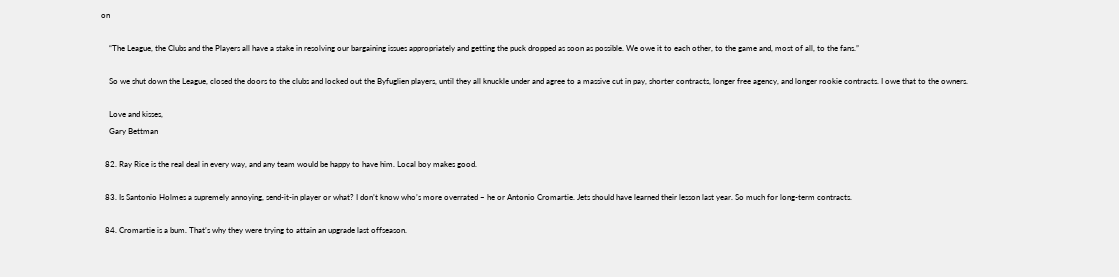on

    “The League, the Clubs and the Players all have a stake in resolving our bargaining issues appropriately and getting the puck dropped as soon as possible. We owe it to each other, to the game and, most of all, to the fans.”

    So we shut down the League, closed the doors to the clubs and locked out the Byfuglien players, until they all knuckle under and agree to a massive cut in pay, shorter contracts, longer free agency, and longer rookie contracts. I owe that to the owners.

    Love and kisses,
    Gary Bettman

  82. Ray Rice is the real deal in every way, and any team would be happy to have him. Local boy makes good.

  83. Is Santonio Holmes a supremely annoying, send-it-in player or what? I don’t know who’s more overrated – he or Antonio Cromartie. Jets should have learned their lesson last year. So much for long-term contracts.

  84. Cromartie is a bum. That’s why they were trying to attain an upgrade last offseason.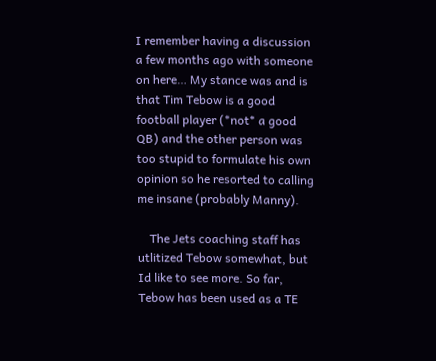I remember having a discussion a few months ago with someone on here… My stance was and is that Tim Tebow is a good football player (*not* a good QB) and the other person was too stupid to formulate his own opinion so he resorted to calling me insane (probably Manny).

    The Jets coaching staff has utlitized Tebow somewhat, but Id like to see more. So far, Tebow has been used as a TE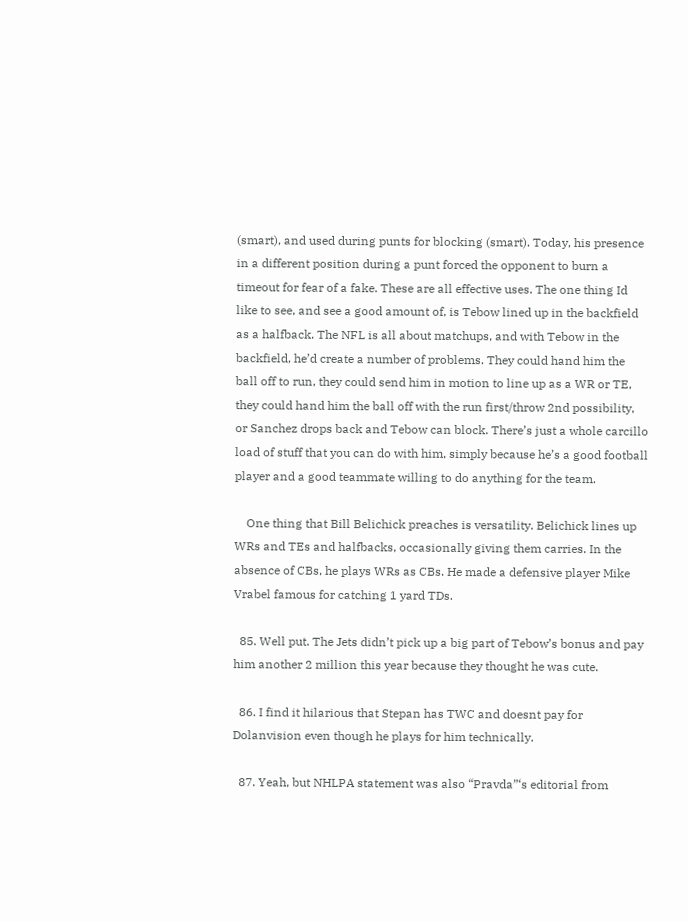(smart), and used during punts for blocking (smart). Today, his presence in a different position during a punt forced the opponent to burn a timeout for fear of a fake. These are all effective uses. The one thing Id like to see, and see a good amount of, is Tebow lined up in the backfield as a halfback. The NFL is all about matchups, and with Tebow in the backfield, he’d create a number of problems. They could hand him the ball off to run, they could send him in motion to line up as a WR or TE, they could hand him the ball off with the run first/throw 2nd possibility, or Sanchez drops back and Tebow can block. There’s just a whole carcillo load of stuff that you can do with him, simply because he’s a good football player and a good teammate willing to do anything for the team.

    One thing that Bill Belichick preaches is versatility. Belichick lines up WRs and TEs and halfbacks, occasionally giving them carries. In the absence of CBs, he plays WRs as CBs. He made a defensive player Mike Vrabel famous for catching 1 yard TDs.

  85. Well put. The Jets didn’t pick up a big part of Tebow’s bonus and pay him another 2 million this year because they thought he was cute.

  86. I find it hilarious that Stepan has TWC and doesnt pay for Dolanvision even though he plays for him technically.

  87. Yeah, but NHLPA statement was also “Pravda”‘s editorial from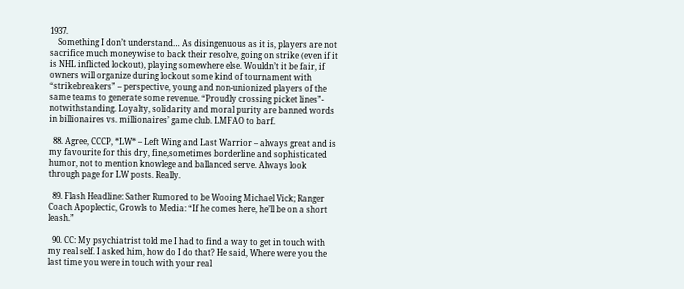1937.
    Something I don’t understand… As disingenuous as it is, players are not sacrifice much moneywise to back their resolve, going on strike (even if it is NHL inflicted lockout), playing somewhere else. Wouldn’t it be fair, if owners will organize during lockout some kind of tournament with “strikebreakers” – perspective, young and non-unionized players of the same teams to generate some revenue. “Proudly crossing picket lines”- notwithstanding. Loyalty, solidarity and moral purity are banned words in billionaires vs. millionaires’ game club. LMFAO to barf.

  88. Agree, CCCP, *LW* – Left Wing and Last Warrior – always great and is my favourite for this dry, fine,sometimes borderline and sophisticated humor, not to mention knowlege and ballanced serve. Always look through page for LW posts. Really.

  89. Flash Headline: Sather Rumored to be Wooing Michael Vick; Ranger Coach Apoplectic, Growls to Media: “If he comes here, he’ll be on a short leash.”

  90. CC: My psychiatrist told me I had to find a way to get in touch with my real self. I asked him, how do I do that? He said, Where were you the last time you were in touch with your real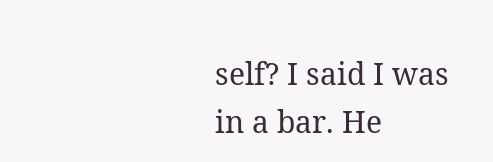self? I said I was in a bar. He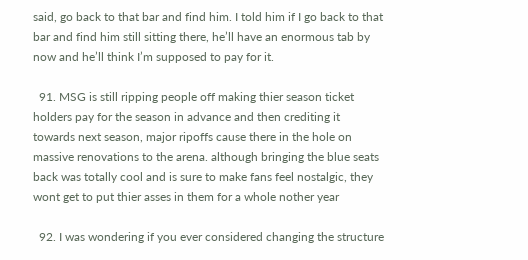said, go back to that bar and find him. I told him if I go back to that bar and find him still sitting there, he’ll have an enormous tab by now and he’ll think I’m supposed to pay for it.

  91. MSG is still ripping people off making thier season ticket holders pay for the season in advance and then crediting it towards next season, major ripoffs cause there in the hole on massive renovations to the arena. although bringing the blue seats back was totally cool and is sure to make fans feel nostalgic, they wont get to put thier asses in them for a whole nother year

  92. I was wondering if you ever considered changing the structure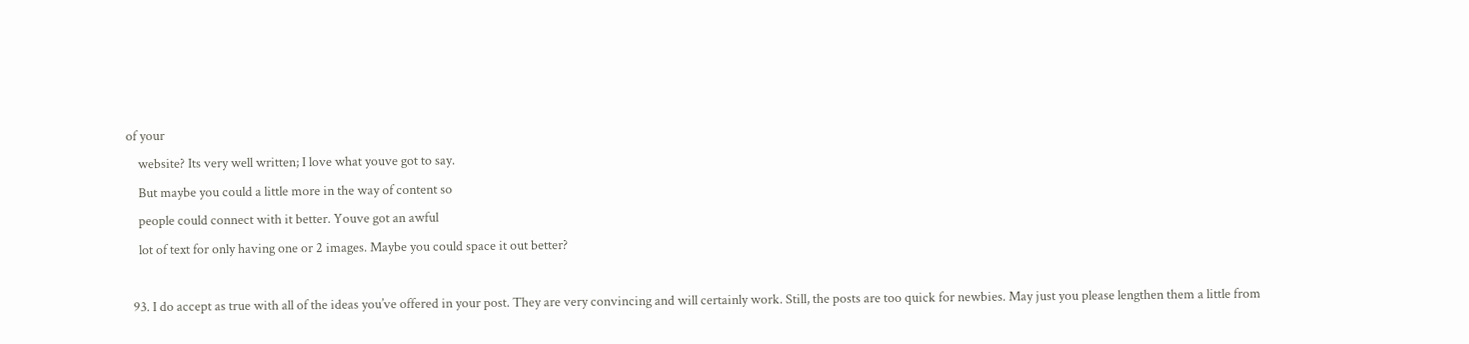of your
    website? Its very well written; I love what youve got to say.
    But maybe you could a little more in the way of content so
    people could connect with it better. Youve got an awful
    lot of text for only having one or 2 images. Maybe you could space it out better?

  93. I do accept as true with all of the ideas you’ve offered in your post. They are very convincing and will certainly work. Still, the posts are too quick for newbies. May just you please lengthen them a little from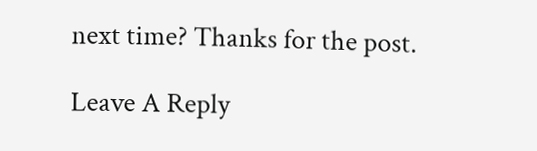next time? Thanks for the post.

Leave A Reply